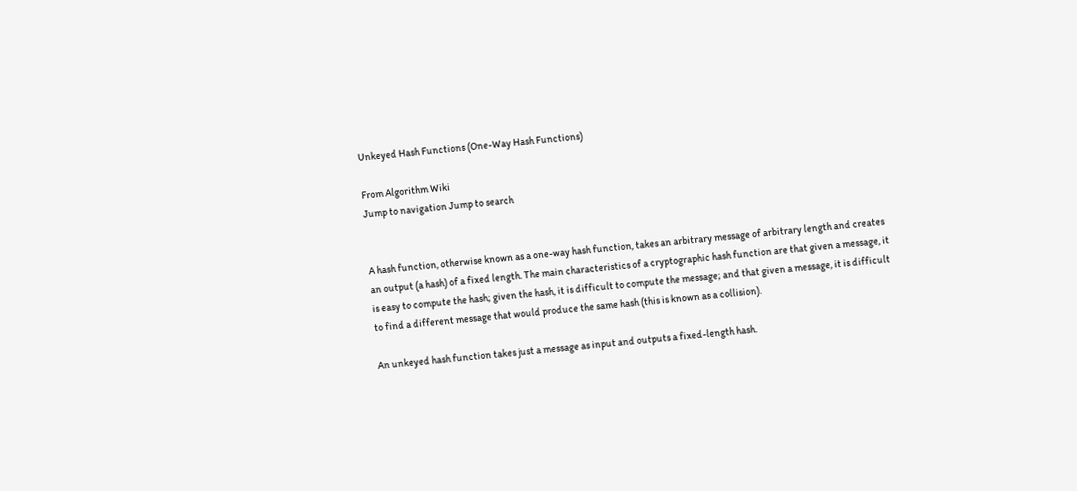Unkeyed Hash Functions (One-Way Hash Functions)

From Algorithm Wiki
Jump to navigation Jump to search


A hash function, otherwise known as a one-way hash function, takes an arbitrary message of arbitrary length and creates an output (a hash) of a fixed length. The main characteristics of a cryptographic hash function are that given a message, it is easy to compute the hash; given the hash, it is difficult to compute the message; and that given a message, it is difficult to find a different message that would produce the same hash (this is known as a collision).

An unkeyed hash function takes just a message as input and outputs a fixed-length hash.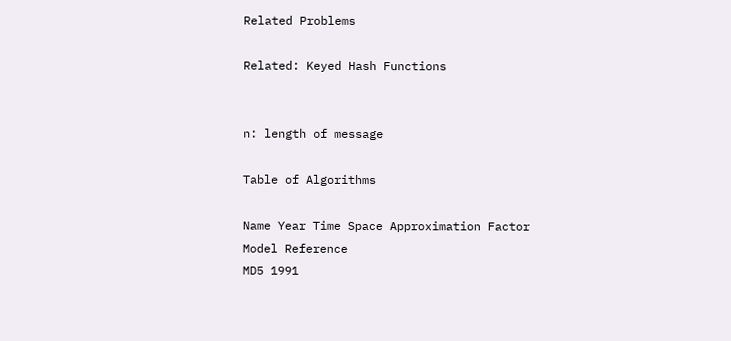Related Problems

Related: Keyed Hash Functions


n: length of message

Table of Algorithms

Name Year Time Space Approximation Factor Model Reference
MD5 1991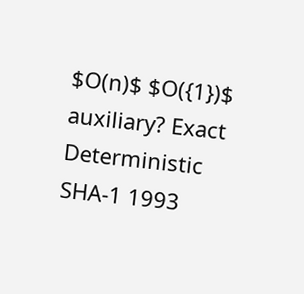$O(n)$ $O({1})$ auxiliary? Exact Deterministic
SHA-1 1993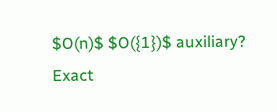$O(n)$ $O({1})$ auxiliary? Exact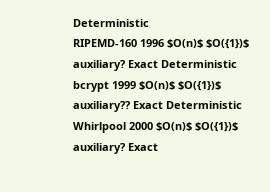Deterministic
RIPEMD-160 1996 $O(n)$ $O({1})$ auxiliary? Exact Deterministic
bcrypt 1999 $O(n)$ $O({1})$ auxiliary?? Exact Deterministic
Whirlpool 2000 $O(n)$ $O({1})$ auxiliary? Exact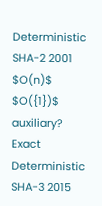Deterministic
SHA-2 2001 $O(n)$ $O({1})$ auxiliary? Exact Deterministic
SHA-3 2015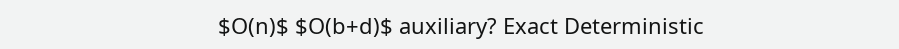$O(n)$ $O(b+d)$ auxiliary? Exact Deterministic